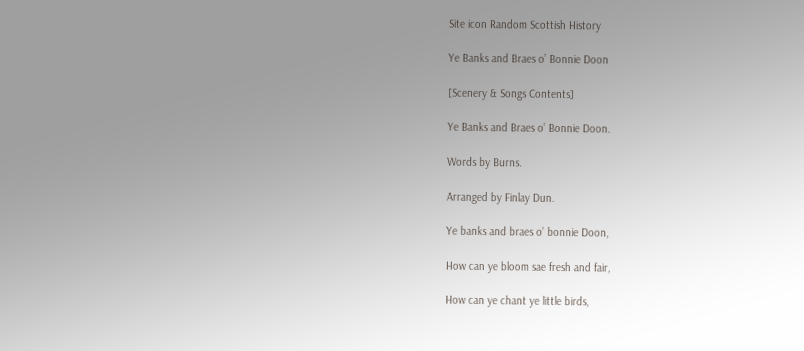Site icon Random Scottish History

Ye Banks and Braes o’ Bonnie Doon

[Scenery & Songs Contents]

Ye Banks and Braes o’ Bonnie Doon.

Words by Burns.

Arranged by Finlay Dun.

Ye banks and braes o’ bonnie Doon,

How can ye bloom sae fresh and fair,

How can ye chant ye little birds,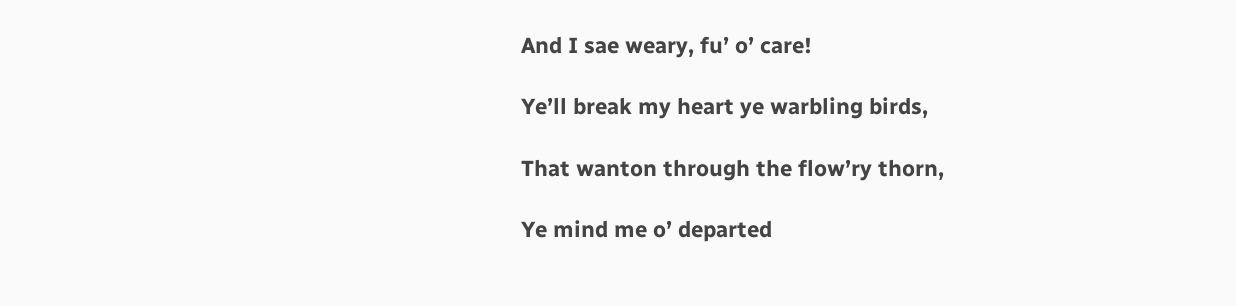And I sae weary, fu’ o’ care!

Ye’ll break my heart ye warbling birds,

That wanton through the flow’ry thorn,

Ye mind me o’ departed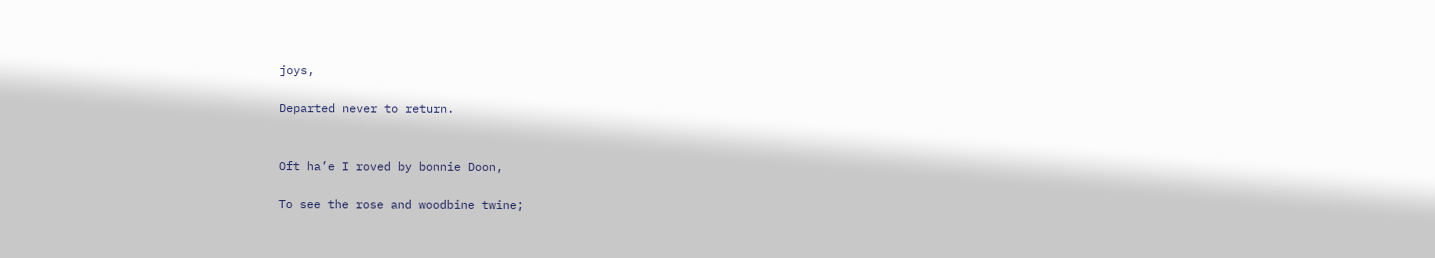joys,

Departed never to return.


Oft ha’e I roved by bonnie Doon,

To see the rose and woodbine twine;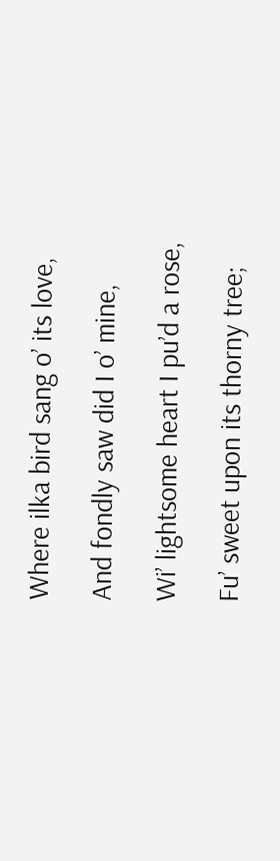Where ilka bird sang o’ its love,

And fondly saw did I o’ mine,

Wi’ lightsome heart I pu’d a rose,

Fu’ sweet upon its thorny tree;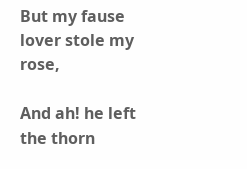But my fause lover stole my rose,

And ah! he left the thorn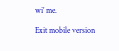wi’ me.

Exit mobile version